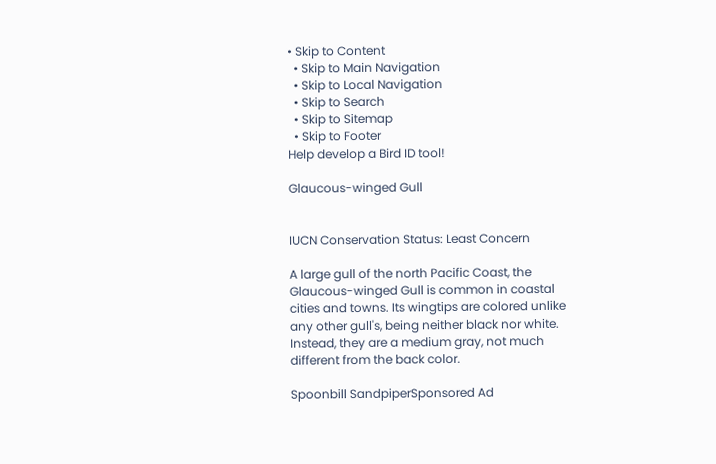• Skip to Content
  • Skip to Main Navigation
  • Skip to Local Navigation
  • Skip to Search
  • Skip to Sitemap
  • Skip to Footer
Help develop a Bird ID tool!

Glaucous-winged Gull


IUCN Conservation Status: Least Concern

A large gull of the north Pacific Coast, the Glaucous-winged Gull is common in coastal cities and towns. Its wingtips are colored unlike any other gull's, being neither black nor white. Instead, they are a medium gray, not much different from the back color.

Spoonbill SandpiperSponsored Ad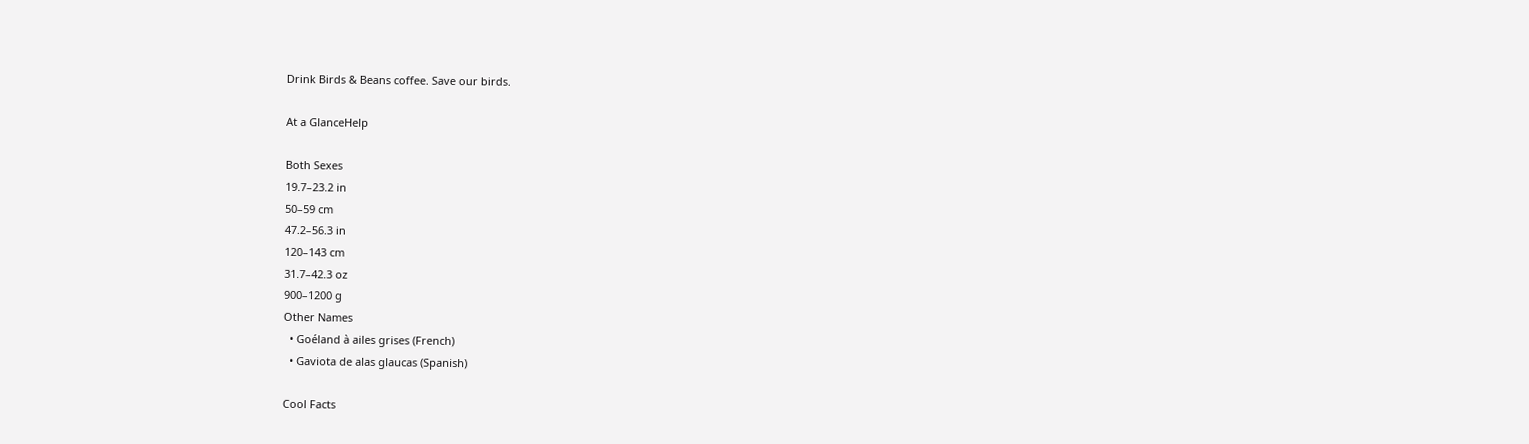Drink Birds & Beans coffee. Save our birds.

At a GlanceHelp

Both Sexes
19.7–23.2 in
50–59 cm
47.2–56.3 in
120–143 cm
31.7–42.3 oz
900–1200 g
Other Names
  • Goéland à ailes grises (French)
  • Gaviota de alas glaucas (Spanish)

Cool Facts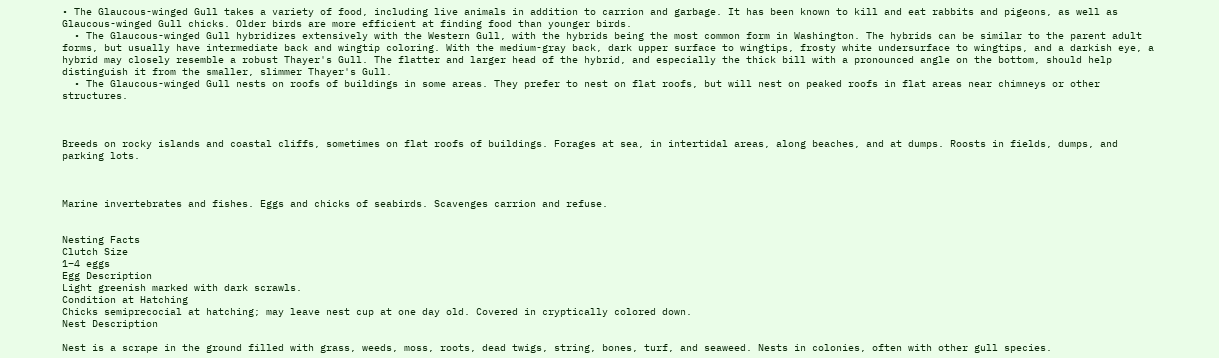• The Glaucous-winged Gull takes a variety of food, including live animals in addition to carrion and garbage. It has been known to kill and eat rabbits and pigeons, as well as Glaucous-winged Gull chicks. Older birds are more efficient at finding food than younger birds.
  • The Glaucous-winged Gull hybridizes extensively with the Western Gull, with the hybrids being the most common form in Washington. The hybrids can be similar to the parent adult forms, but usually have intermediate back and wingtip coloring. With the medium-gray back, dark upper surface to wingtips, frosty white undersurface to wingtips, and a darkish eye, a hybrid may closely resemble a robust Thayer's Gull. The flatter and larger head of the hybrid, and especially the thick bill with a pronounced angle on the bottom, should help distinguish it from the smaller, slimmer Thayer's Gull.
  • The Glaucous-winged Gull nests on roofs of buildings in some areas. They prefer to nest on flat roofs, but will nest on peaked roofs in flat areas near chimneys or other structures.



Breeds on rocky islands and coastal cliffs, sometimes on flat roofs of buildings. Forages at sea, in intertidal areas, along beaches, and at dumps. Roosts in fields, dumps, and parking lots.



Marine invertebrates and fishes. Eggs and chicks of seabirds. Scavenges carrion and refuse.


Nesting Facts
Clutch Size
1–4 eggs
Egg Description
Light greenish marked with dark scrawls.
Condition at Hatching
Chicks semiprecocial at hatching; may leave nest cup at one day old. Covered in cryptically colored down.
Nest Description

Nest is a scrape in the ground filled with grass, weeds, moss, roots, dead twigs, string, bones, turf, and seaweed. Nests in colonies, often with other gull species.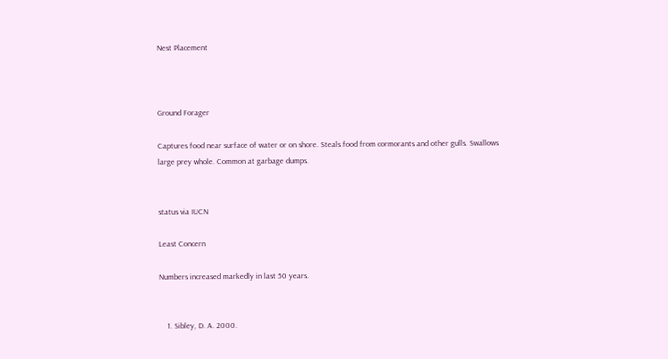Nest Placement



Ground Forager

Captures food near surface of water or on shore. Steals food from cormorants and other gulls. Swallows large prey whole. Common at garbage dumps.


status via IUCN

Least Concern

Numbers increased markedly in last 50 years.


    1. Sibley, D. A. 2000.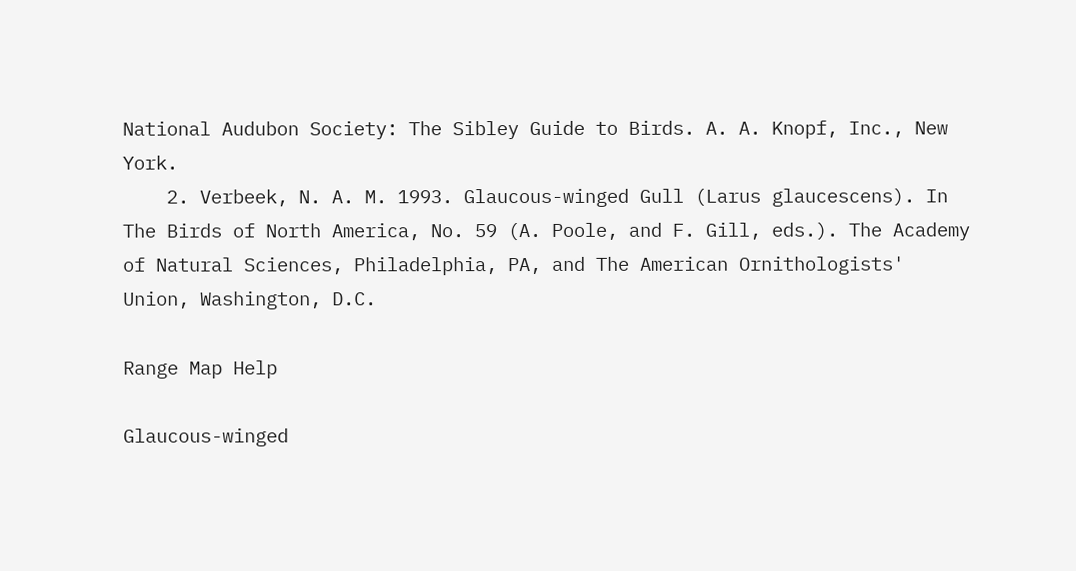National Audubon Society: The Sibley Guide to Birds. A. A. Knopf, Inc., New York.
    2. Verbeek, N. A. M. 1993. Glaucous-winged Gull (Larus glaucescens). In The Birds of North America, No. 59 (A. Poole, and F. Gill, eds.). The Academy of Natural Sciences, Philadelphia, PA, and The American Ornithologists' Union, Washington, D.C.

Range Map Help

Glaucous-winged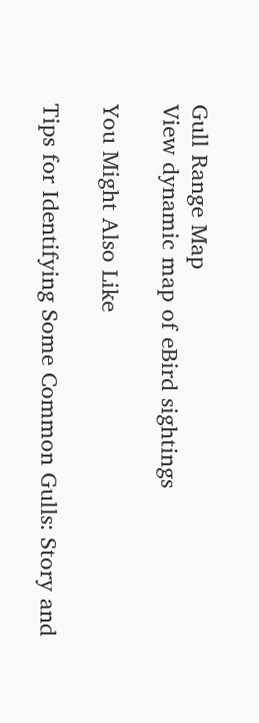Gull Range Map
View dynamic map of eBird sightings

You Might Also Like

Tips for Identifying Some Common Gulls: Story and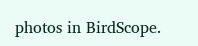photos in BirdScope.